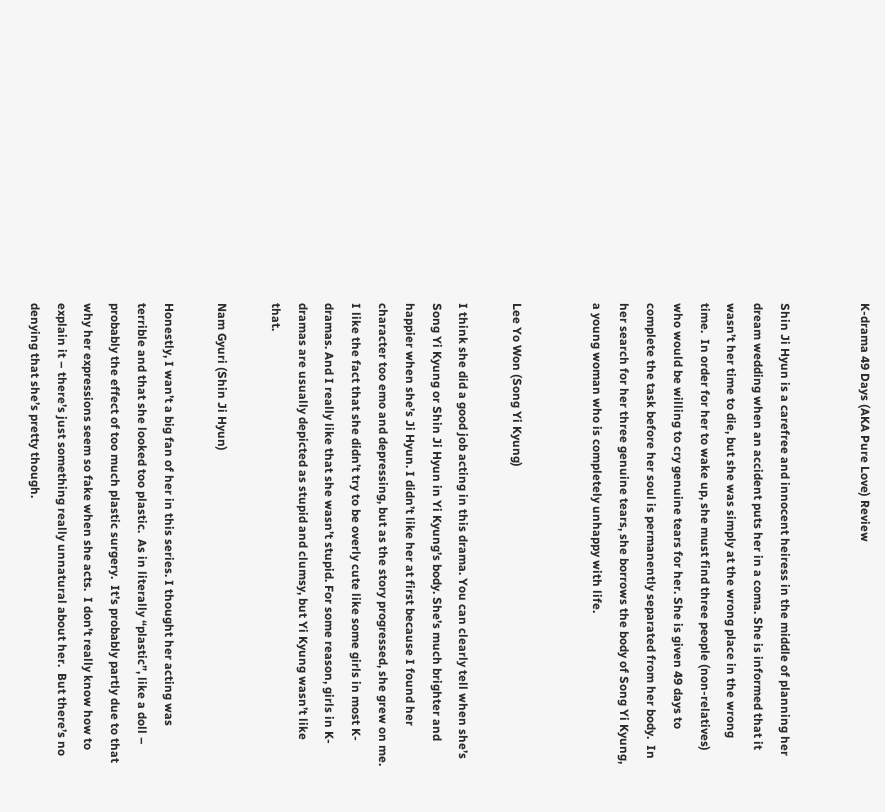K-drama 49 Days (AKA Pure Love) Review


Shin Ji Hyun is a carefree and innocent heiress in the middle of planning her dream wedding when an accident puts her in a coma. She is informed that it wasn’t her time to die, but she was simply at the wrong place in the wrong time.  In order for her to wake up, she must find three people (non-relatives) who would be willing to cry genuine tears for her. She is given 49 days to complete the task before her soul is permanently separated from her body.  In her search for her three genuine tears, she borrows the body of Song Yi Kyung, a young woman who is completely unhappy with life.


Lee Yo Won (Song Yi Kyung)

I think she did a good job acting in this drama. You can clearly tell when she’s Song Yi Kyung or Shin Ji Hyun in Yi Kyung’s body. She’s much brighter and happier when she’s Ji Hyun. I didn’t like her at first because I found her character too emo and depressing, but as the story progressed, she grew on me. I like the fact that she didn’t try to be overly cute like some girls in most K-dramas. And I really like that she wasn’t stupid. For some reason, girls in K-dramas are usually depicted as stupid and clumsy, but Yi Kyung wasn’t like that.

Nam Gyuri (Shin Ji Hyun)

Honestly, I wan’t a big fan of her in this series. I thought her acting was terrible and that she looked too plastic.  As in literally “plastic”, like a doll – probably the effect of too much plastic surgery.  It’s probably partly due to that why her expressions seem so fake when she acts.  I don’t really know how to explain it – there’s just something really unnatural about her.  But there’s no denying that she’s pretty though.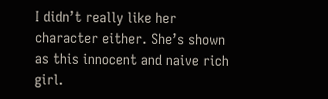I didn’t really like her character either. She’s shown as this innocent and naive rich girl.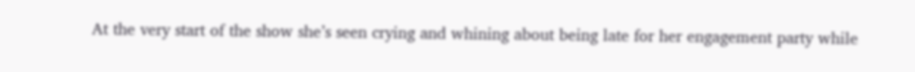At the very start of the show she’s seen crying and whining about being late for her engagement party while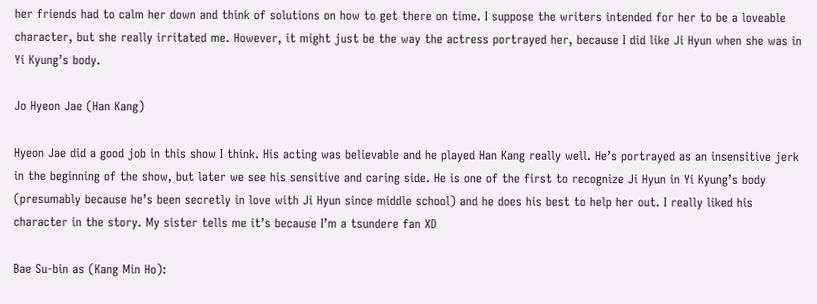her friends had to calm her down and think of solutions on how to get there on time. I suppose the writers intended for her to be a loveable character, but she really irritated me. However, it might just be the way the actress portrayed her, because I did like Ji Hyun when she was in Yi Kyung’s body.

Jo Hyeon Jae (Han Kang)

Hyeon Jae did a good job in this show I think. His acting was believable and he played Han Kang really well. He’s portrayed as an insensitive jerk in the beginning of the show, but later we see his sensitive and caring side. He is one of the first to recognize Ji Hyun in Yi Kyung’s body (presumably because he’s been secretly in love with Ji Hyun since middle school) and he does his best to help her out. I really liked his character in the story. My sister tells me it’s because I’m a tsundere fan XD

Bae Su-bin as (Kang Min Ho):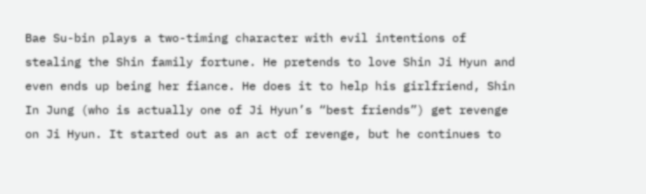Bae Su-bin plays a two-timing character with evil intentions of stealing the Shin family fortune. He pretends to love Shin Ji Hyun and even ends up being her fiance. He does it to help his girlfriend, Shin In Jung (who is actually one of Ji Hyun’s “best friends”) get revenge on Ji Hyun. It started out as an act of revenge, but he continues to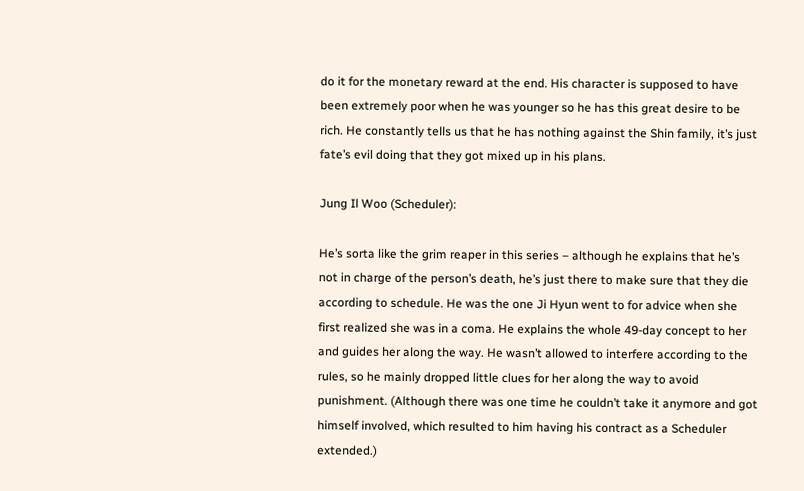do it for the monetary reward at the end. His character is supposed to have been extremely poor when he was younger so he has this great desire to be rich. He constantly tells us that he has nothing against the Shin family, it’s just fate’s evil doing that they got mixed up in his plans.

Jung Il Woo (Scheduler):

He’s sorta like the grim reaper in this series – although he explains that he’s not in charge of the person’s death, he’s just there to make sure that they die according to schedule. He was the one Ji Hyun went to for advice when she first realized she was in a coma. He explains the whole 49-day concept to her and guides her along the way. He wasn’t allowed to interfere according to the rules, so he mainly dropped little clues for her along the way to avoid punishment. (Although there was one time he couldn’t take it anymore and got himself involved, which resulted to him having his contract as a Scheduler extended.)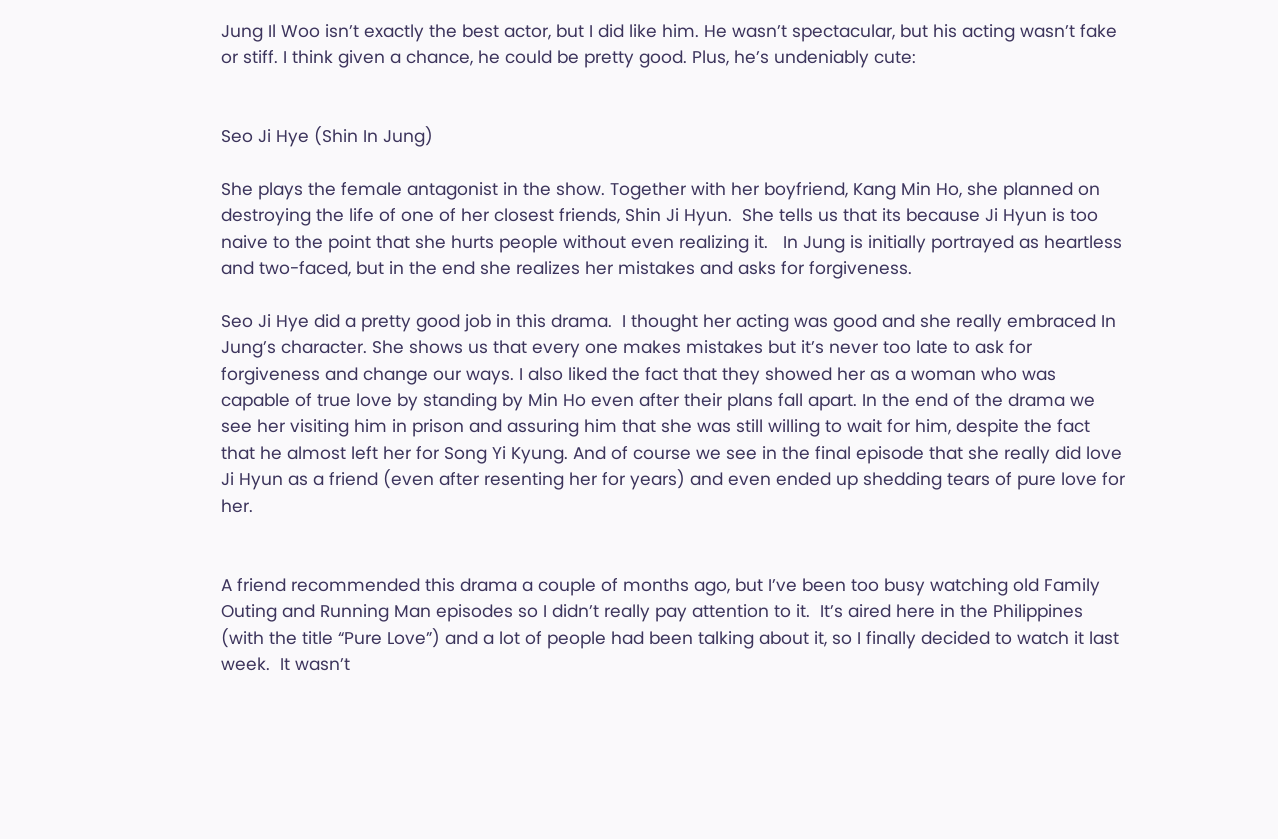Jung Il Woo isn’t exactly the best actor, but I did like him. He wasn’t spectacular, but his acting wasn’t fake or stiff. I think given a chance, he could be pretty good. Plus, he’s undeniably cute:


Seo Ji Hye (Shin In Jung)

She plays the female antagonist in the show. Together with her boyfriend, Kang Min Ho, she planned on destroying the life of one of her closest friends, Shin Ji Hyun.  She tells us that its because Ji Hyun is too naive to the point that she hurts people without even realizing it.   In Jung is initially portrayed as heartless and two-faced, but in the end she realizes her mistakes and asks for forgiveness.

Seo Ji Hye did a pretty good job in this drama.  I thought her acting was good and she really embraced In Jung’s character. She shows us that every one makes mistakes but it’s never too late to ask for forgiveness and change our ways. I also liked the fact that they showed her as a woman who was capable of true love by standing by Min Ho even after their plans fall apart. In the end of the drama we see her visiting him in prison and assuring him that she was still willing to wait for him, despite the fact that he almost left her for Song Yi Kyung. And of course we see in the final episode that she really did love Ji Hyun as a friend (even after resenting her for years) and even ended up shedding tears of pure love for her.


A friend recommended this drama a couple of months ago, but I’ve been too busy watching old Family Outing and Running Man episodes so I didn’t really pay attention to it.  It’s aired here in the Philippines (with the title “Pure Love”) and a lot of people had been talking about it, so I finally decided to watch it last week.  It wasn’t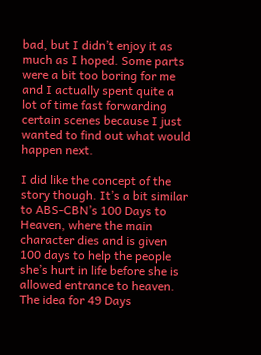bad, but I didn’t enjoy it as much as I hoped. Some parts were a bit too boring for me and I actually spent quite a lot of time fast forwarding certain scenes because I just wanted to find out what would happen next.

I did like the concept of the story though. It’s a bit similar to ABS-CBN’s 100 Days to Heaven, where the main character dies and is given 100 days to help the people she’s hurt in life before she is allowed entrance to heaven. The idea for 49 Days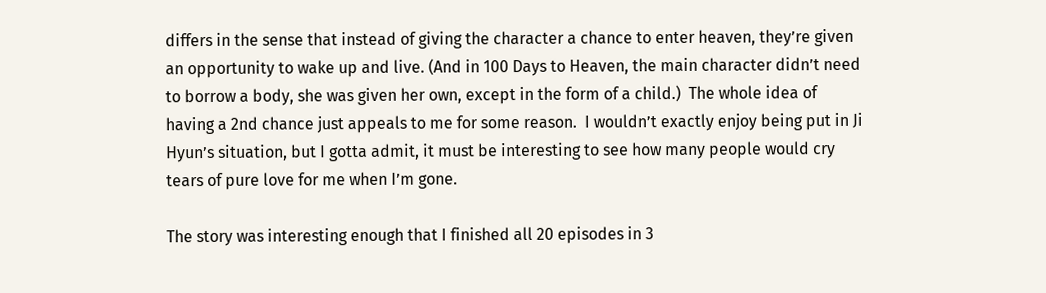differs in the sense that instead of giving the character a chance to enter heaven, they’re given an opportunity to wake up and live. (And in 100 Days to Heaven, the main character didn’t need to borrow a body, she was given her own, except in the form of a child.)  The whole idea of having a 2nd chance just appeals to me for some reason.  I wouldn’t exactly enjoy being put in Ji Hyun’s situation, but I gotta admit, it must be interesting to see how many people would cry tears of pure love for me when I’m gone.

The story was interesting enough that I finished all 20 episodes in 3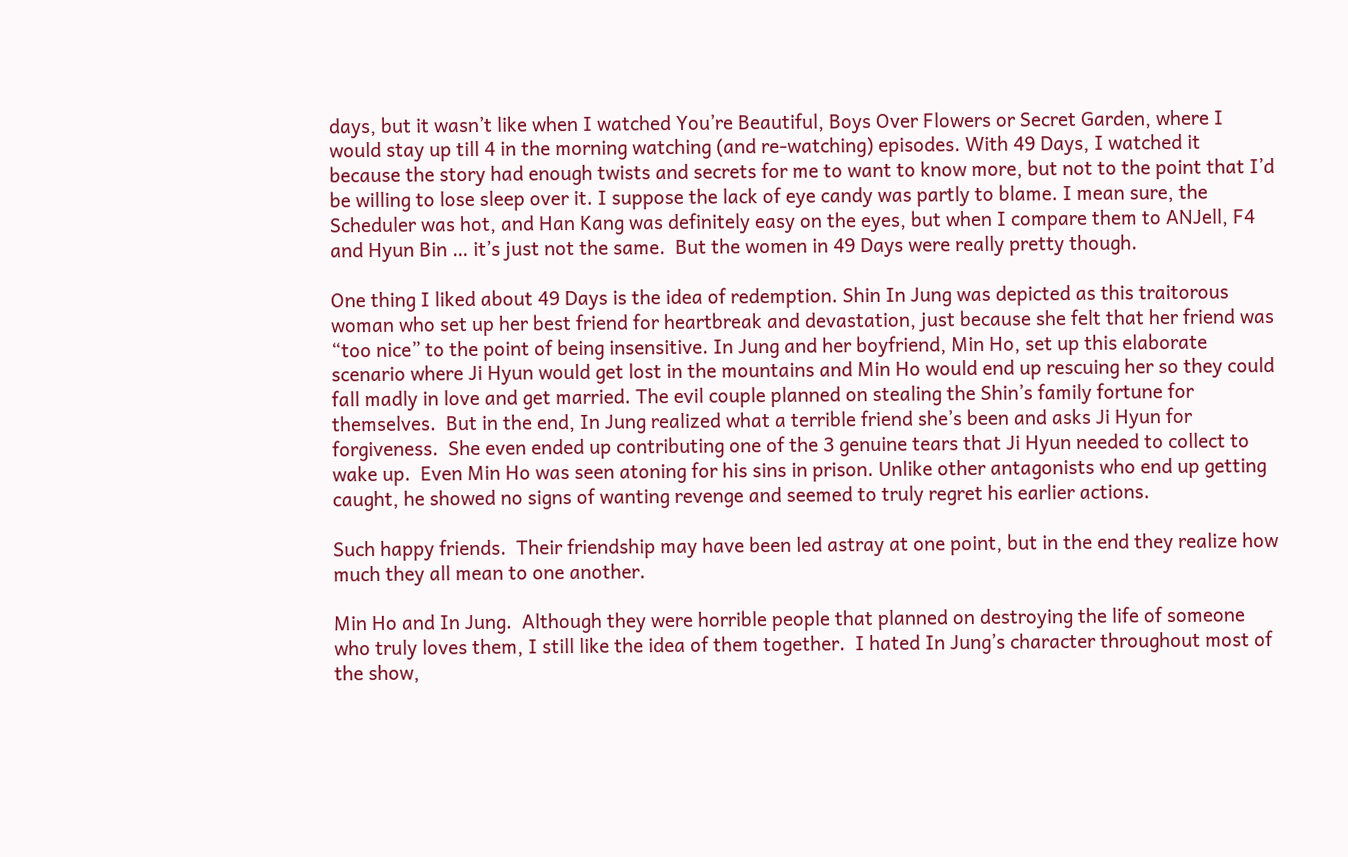days, but it wasn’t like when I watched You’re Beautiful, Boys Over Flowers or Secret Garden, where I would stay up till 4 in the morning watching (and re-watching) episodes. With 49 Days, I watched it because the story had enough twists and secrets for me to want to know more, but not to the point that I’d be willing to lose sleep over it. I suppose the lack of eye candy was partly to blame. I mean sure, the Scheduler was hot, and Han Kang was definitely easy on the eyes, but when I compare them to ANJell, F4 and Hyun Bin … it’s just not the same.  But the women in 49 Days were really pretty though.

One thing I liked about 49 Days is the idea of redemption. Shin In Jung was depicted as this traitorous woman who set up her best friend for heartbreak and devastation, just because she felt that her friend was “too nice” to the point of being insensitive. In Jung and her boyfriend, Min Ho, set up this elaborate scenario where Ji Hyun would get lost in the mountains and Min Ho would end up rescuing her so they could fall madly in love and get married. The evil couple planned on stealing the Shin’s family fortune for themselves.  But in the end, In Jung realized what a terrible friend she’s been and asks Ji Hyun for forgiveness.  She even ended up contributing one of the 3 genuine tears that Ji Hyun needed to collect to wake up.  Even Min Ho was seen atoning for his sins in prison. Unlike other antagonists who end up getting caught, he showed no signs of wanting revenge and seemed to truly regret his earlier actions.

Such happy friends.  Their friendship may have been led astray at one point, but in the end they realize how much they all mean to one another.

Min Ho and In Jung.  Although they were horrible people that planned on destroying the life of someone who truly loves them, I still like the idea of them together.  I hated In Jung’s character throughout most of the show,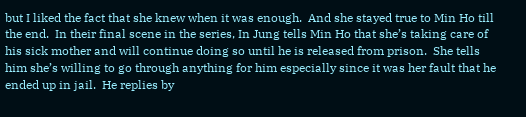but I liked the fact that she knew when it was enough.  And she stayed true to Min Ho till the end.  In their final scene in the series, In Jung tells Min Ho that she’s taking care of his sick mother and will continue doing so until he is released from prison.  She tells him she’s willing to go through anything for him especially since it was her fault that he ended up in jail.  He replies by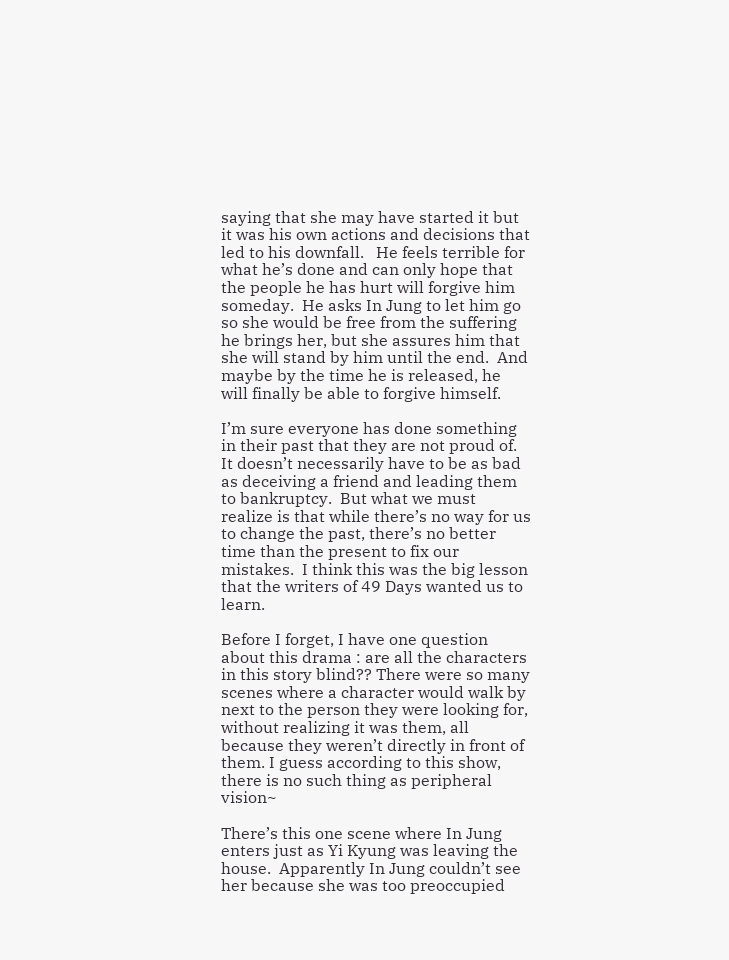saying that she may have started it but it was his own actions and decisions that led to his downfall.   He feels terrible for what he’s done and can only hope that the people he has hurt will forgive him someday.  He asks In Jung to let him go so she would be free from the suffering he brings her, but she assures him that she will stand by him until the end.  And maybe by the time he is released, he will finally be able to forgive himself.

I’m sure everyone has done something in their past that they are not proud of.  It doesn’t necessarily have to be as bad as deceiving a friend and leading them to bankruptcy.  But what we must realize is that while there’s no way for us to change the past, there’s no better time than the present to fix our mistakes.  I think this was the big lesson that the writers of 49 Days wanted us to learn.

Before I forget, I have one question about this drama : are all the characters in this story blind?? There were so many scenes where a character would walk by next to the person they were looking for, without realizing it was them, all because they weren’t directly in front of them. I guess according to this show, there is no such thing as peripheral vision~

There’s this one scene where In Jung enters just as Yi Kyung was leaving the house.  Apparently In Jung couldn’t see her because she was too preoccupied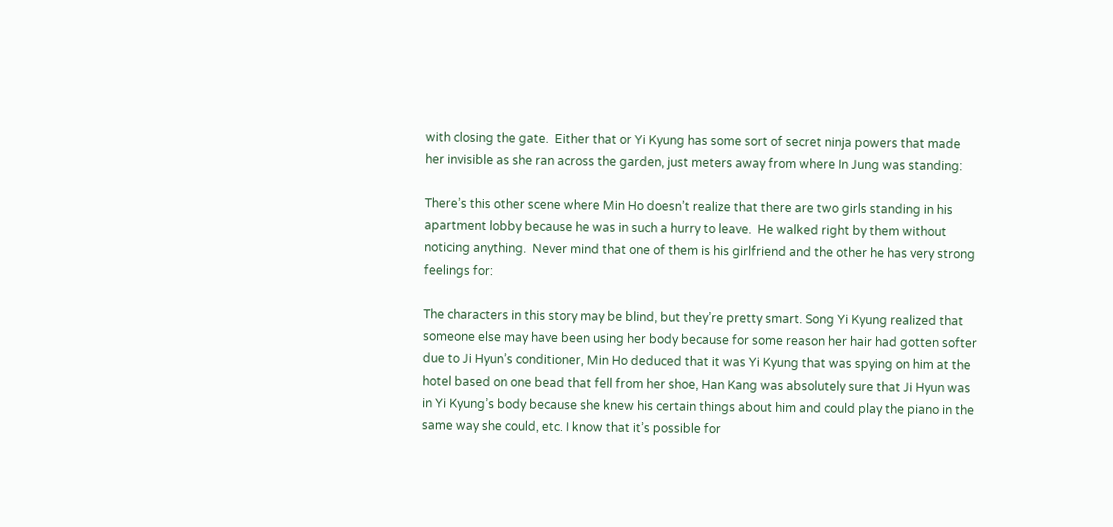with closing the gate.  Either that or Yi Kyung has some sort of secret ninja powers that made her invisible as she ran across the garden, just meters away from where In Jung was standing:

There’s this other scene where Min Ho doesn’t realize that there are two girls standing in his apartment lobby because he was in such a hurry to leave.  He walked right by them without noticing anything.  Never mind that one of them is his girlfriend and the other he has very strong feelings for:

The characters in this story may be blind, but they’re pretty smart. Song Yi Kyung realized that someone else may have been using her body because for some reason her hair had gotten softer due to Ji Hyun’s conditioner, Min Ho deduced that it was Yi Kyung that was spying on him at the hotel based on one bead that fell from her shoe, Han Kang was absolutely sure that Ji Hyun was in Yi Kyung’s body because she knew his certain things about him and could play the piano in the same way she could, etc. I know that it’s possible for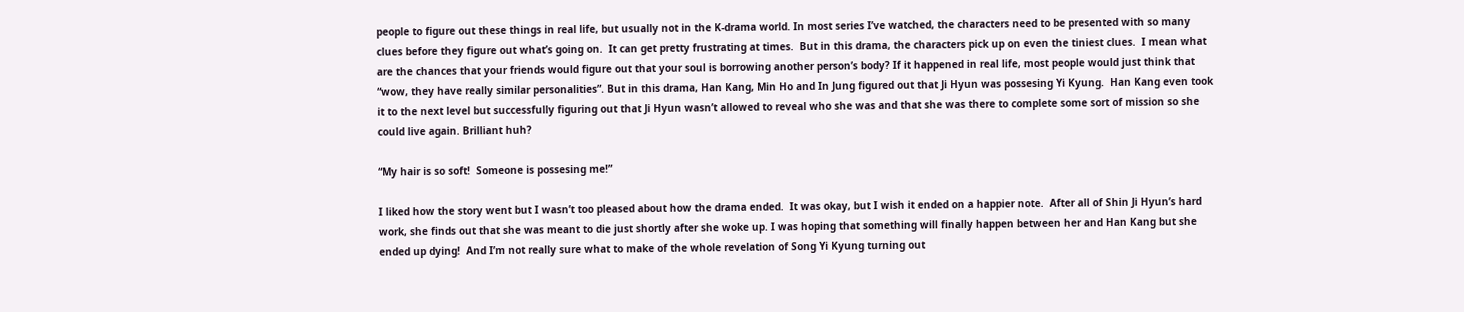people to figure out these things in real life, but usually not in the K-drama world. In most series I’ve watched, the characters need to be presented with so many clues before they figure out what’s going on.  It can get pretty frustrating at times.  But in this drama, the characters pick up on even the tiniest clues.  I mean what are the chances that your friends would figure out that your soul is borrowing another person’s body? If it happened in real life, most people would just think that “wow, they have really similar personalities”. But in this drama, Han Kang, Min Ho and In Jung figured out that Ji Hyun was possesing Yi Kyung.  Han Kang even took it to the next level but successfully figuring out that Ji Hyun wasn’t allowed to reveal who she was and that she was there to complete some sort of mission so she could live again. Brilliant huh?

“My hair is so soft!  Someone is possesing me!”

I liked how the story went but I wasn’t too pleased about how the drama ended.  It was okay, but I wish it ended on a happier note.  After all of Shin Ji Hyun’s hard work, she finds out that she was meant to die just shortly after she woke up. I was hoping that something will finally happen between her and Han Kang but she ended up dying!  And I’m not really sure what to make of the whole revelation of Song Yi Kyung turning out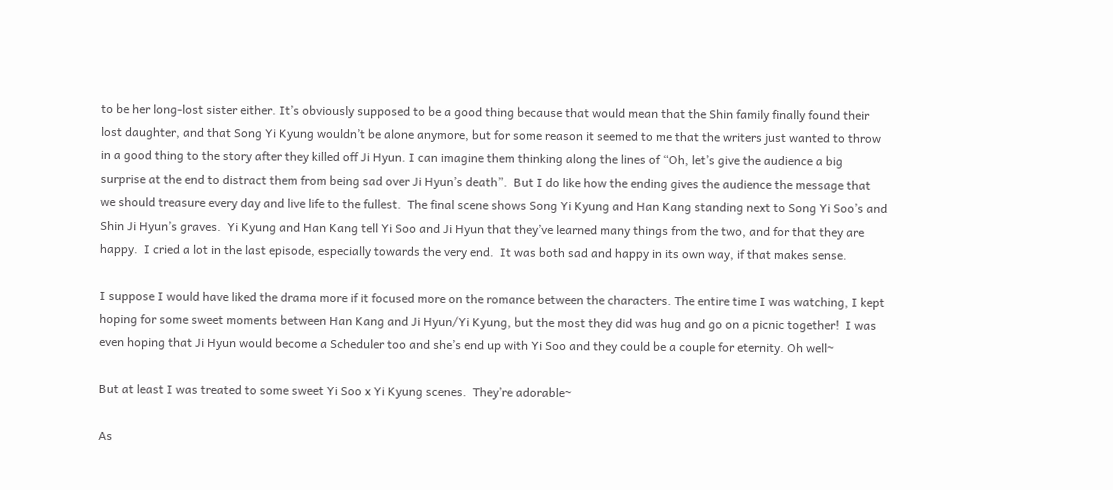to be her long-lost sister either. It’s obviously supposed to be a good thing because that would mean that the Shin family finally found their lost daughter, and that Song Yi Kyung wouldn’t be alone anymore, but for some reason it seemed to me that the writers just wanted to throw in a good thing to the story after they killed off Ji Hyun. I can imagine them thinking along the lines of “Oh, let’s give the audience a big surprise at the end to distract them from being sad over Ji Hyun’s death”.  But I do like how the ending gives the audience the message that we should treasure every day and live life to the fullest.  The final scene shows Song Yi Kyung and Han Kang standing next to Song Yi Soo’s and Shin Ji Hyun’s graves.  Yi Kyung and Han Kang tell Yi Soo and Ji Hyun that they’ve learned many things from the two, and for that they are happy.  I cried a lot in the last episode, especially towards the very end.  It was both sad and happy in its own way, if that makes sense.

I suppose I would have liked the drama more if it focused more on the romance between the characters. The entire time I was watching, I kept hoping for some sweet moments between Han Kang and Ji Hyun/Yi Kyung, but the most they did was hug and go on a picnic together!  I was even hoping that Ji Hyun would become a Scheduler too and she’s end up with Yi Soo and they could be a couple for eternity. Oh well~

But at least I was treated to some sweet Yi Soo x Yi Kyung scenes.  They’re adorable~

As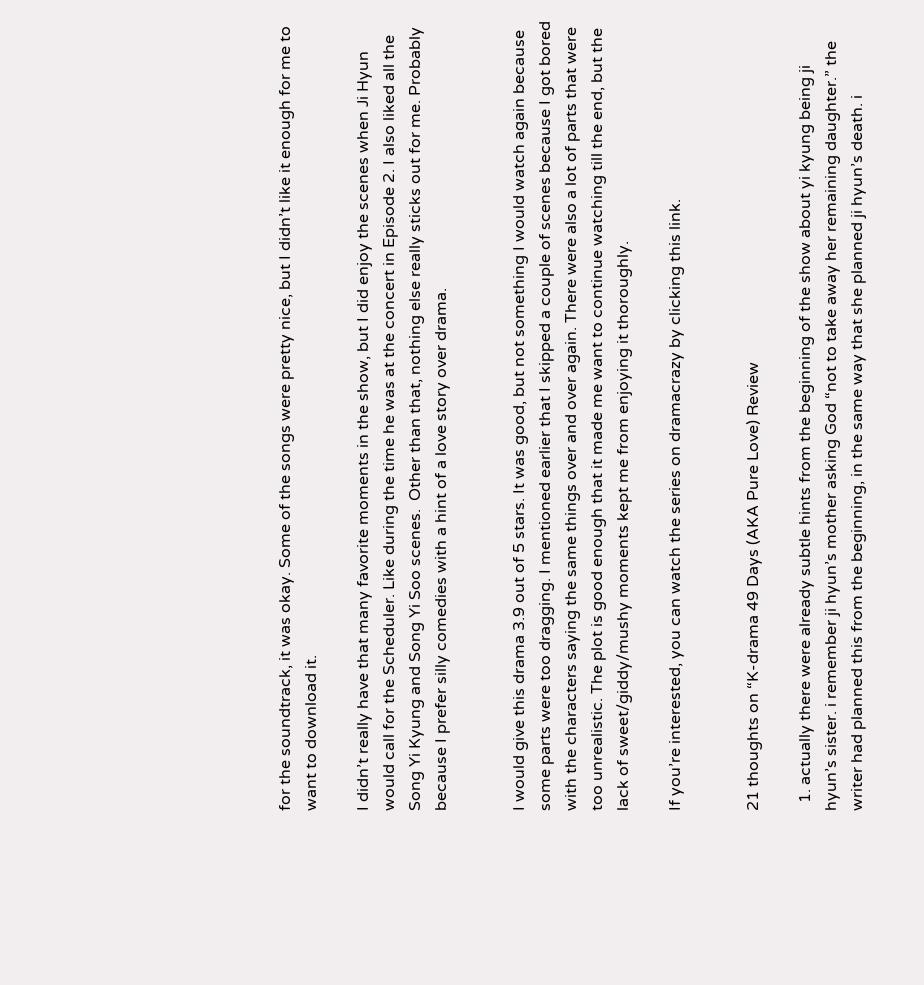for the soundtrack, it was okay. Some of the songs were pretty nice, but I didn’t like it enough for me to want to download it.

I didn’t really have that many favorite moments in the show, but I did enjoy the scenes when Ji Hyun would call for the Scheduler. Like during the time he was at the concert in Episode 2. I also liked all the Song Yi Kyung and Song Yi Soo scenes.  Other than that, nothing else really sticks out for me. Probably because I prefer silly comedies with a hint of a love story over drama.


I would give this drama 3.9 out of 5 stars. It was good, but not something I would watch again because some parts were too dragging. I mentioned earlier that I skipped a couple of scenes because I got bored with the characters saying the same things over and over again. There were also a lot of parts that were too unrealistic. The plot is good enough that it made me want to continue watching till the end, but the lack of sweet/giddy/mushy moments kept me from enjoying it thoroughly.

If you’re interested, you can watch the series on dramacrazy by clicking this link.


21 thoughts on “K-drama 49 Days (AKA Pure Love) Review

  1. actually there were already subtle hints from the beginning of the show about yi kyung being ji hyun’s sister. i remember ji hyun’s mother asking God “not to take away her remaining daughter.” the writer had planned this from the beginning, in the same way that she planned ji hyun’s death. i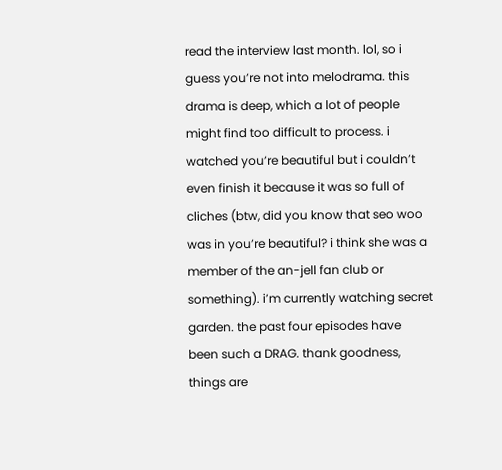read the interview last month. lol, so i guess you’re not into melodrama. this drama is deep, which a lot of people might find too difficult to process. i watched you’re beautiful but i couldn’t even finish it because it was so full of cliches (btw, did you know that seo woo was in you’re beautiful? i think she was a member of the an-jell fan club or something). i’m currently watching secret garden. the past four episodes have been such a DRAG. thank goodness, things are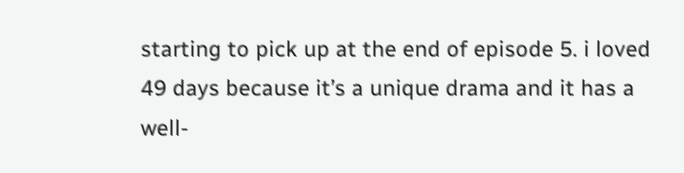starting to pick up at the end of episode 5. i loved 49 days because it’s a unique drama and it has a well-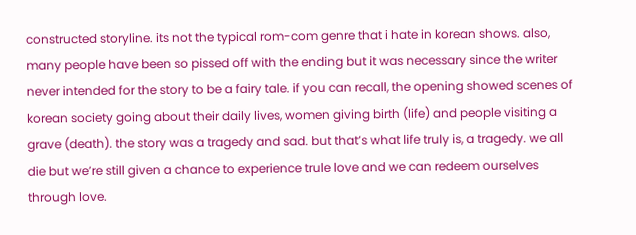constructed storyline. its not the typical rom-com genre that i hate in korean shows. also, many people have been so pissed off with the ending but it was necessary since the writer never intended for the story to be a fairy tale. if you can recall, the opening showed scenes of korean society going about their daily lives, women giving birth (life) and people visiting a grave (death). the story was a tragedy and sad. but that’s what life truly is, a tragedy. we all die but we’re still given a chance to experience trule love and we can redeem ourselves through love.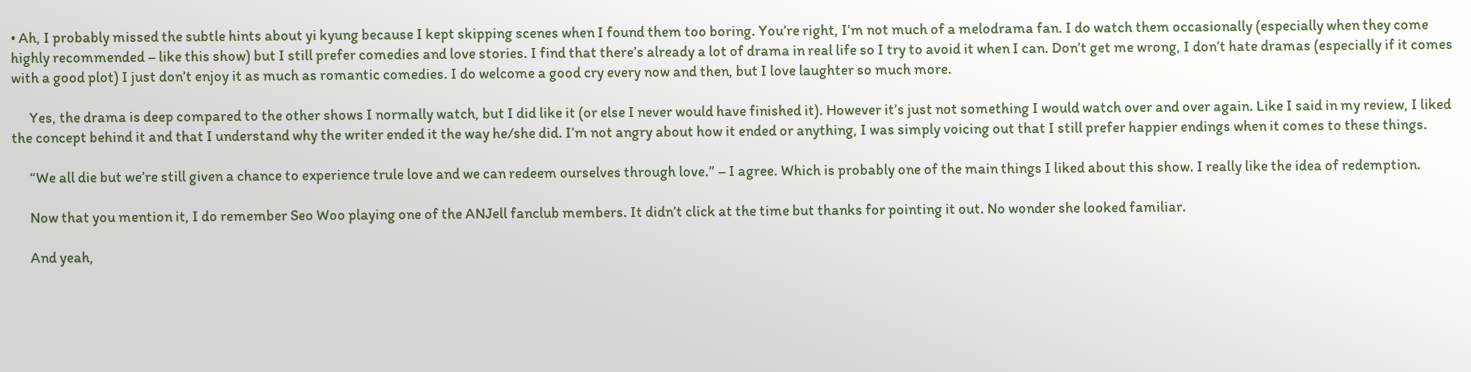• Ah, I probably missed the subtle hints about yi kyung because I kept skipping scenes when I found them too boring. You’re right, I’m not much of a melodrama fan. I do watch them occasionally (especially when they come highly recommended – like this show) but I still prefer comedies and love stories. I find that there’s already a lot of drama in real life so I try to avoid it when I can. Don’t get me wrong, I don’t hate dramas (especially if it comes with a good plot) I just don’t enjoy it as much as romantic comedies. I do welcome a good cry every now and then, but I love laughter so much more.

      Yes, the drama is deep compared to the other shows I normally watch, but I did like it (or else I never would have finished it). However it’s just not something I would watch over and over again. Like I said in my review, I liked the concept behind it and that I understand why the writer ended it the way he/she did. I’m not angry about how it ended or anything, I was simply voicing out that I still prefer happier endings when it comes to these things.

      “We all die but we’re still given a chance to experience trule love and we can redeem ourselves through love.” – I agree. Which is probably one of the main things I liked about this show. I really like the idea of redemption.

      Now that you mention it, I do remember Seo Woo playing one of the ANJell fanclub members. It didn’t click at the time but thanks for pointing it out. No wonder she looked familiar.

      And yeah,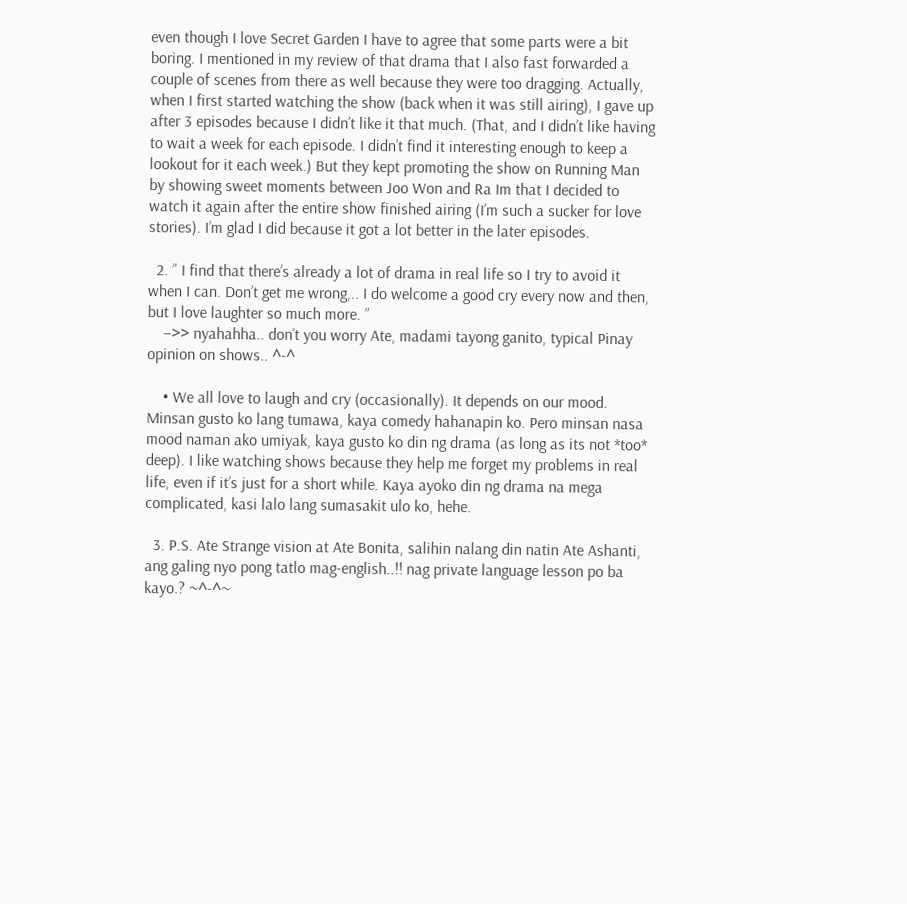even though I love Secret Garden I have to agree that some parts were a bit boring. I mentioned in my review of that drama that I also fast forwarded a couple of scenes from there as well because they were too dragging. Actually, when I first started watching the show (back when it was still airing), I gave up after 3 episodes because I didn’t like it that much. (That, and I didn’t like having to wait a week for each episode. I didn’t find it interesting enough to keep a lookout for it each week.) But they kept promoting the show on Running Man by showing sweet moments between Joo Won and Ra Im that I decided to watch it again after the entire show finished airing (I’m such a sucker for love stories). I’m glad I did because it got a lot better in the later episodes.

  2. ” I find that there’s already a lot of drama in real life so I try to avoid it when I can. Don’t get me wrong,.. I do welcome a good cry every now and then, but I love laughter so much more. ”
    –>> nyahahha.. don’t you worry Ate, madami tayong ganito, typical Pinay opinion on shows.. ^-^

    • We all love to laugh and cry (occasionally). It depends on our mood. Minsan gusto ko lang tumawa, kaya comedy hahanapin ko. Pero minsan nasa mood naman ako umiyak, kaya gusto ko din ng drama (as long as its not *too* deep). I like watching shows because they help me forget my problems in real life, even if it’s just for a short while. Kaya ayoko din ng drama na mega complicated, kasi lalo lang sumasakit ulo ko, hehe.

  3. P.S. Ate Strange vision at Ate Bonita, salihin nalang din natin Ate Ashanti, ang galing nyo pong tatlo mag-english..!! nag private language lesson po ba kayo.? ~^-^~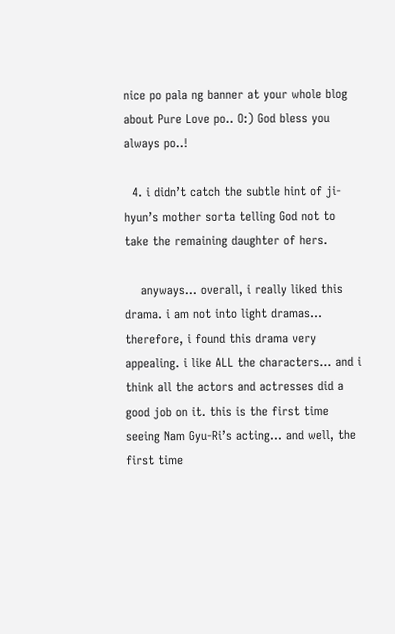nice po pala ng banner at your whole blog about Pure Love po.. O:) God bless you always po..!

  4. i didn’t catch the subtle hint of ji-hyun’s mother sorta telling God not to take the remaining daughter of hers.

    anyways… overall, i really liked this drama. i am not into light dramas… therefore, i found this drama very appealing. i like ALL the characters… and i think all the actors and actresses did a good job on it. this is the first time seeing Nam Gyu-Ri’s acting… and well, the first time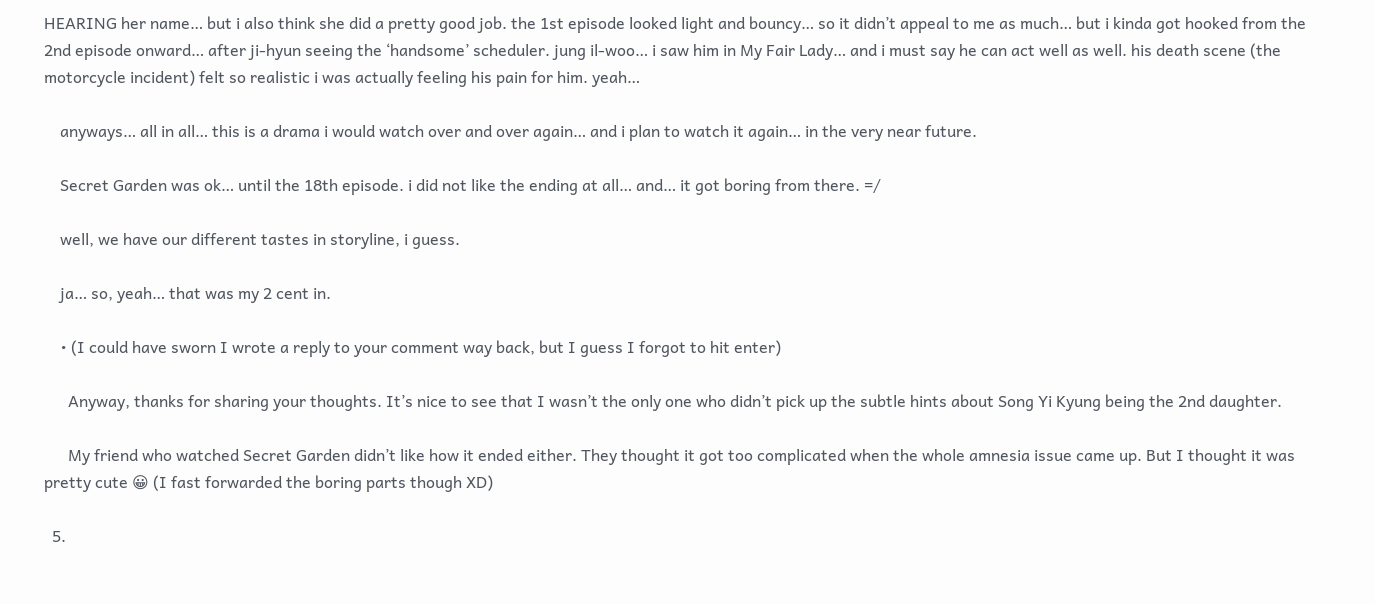HEARING her name… but i also think she did a pretty good job. the 1st episode looked light and bouncy… so it didn’t appeal to me as much… but i kinda got hooked from the 2nd episode onward… after ji-hyun seeing the ‘handsome’ scheduler. jung il-woo… i saw him in My Fair Lady… and i must say he can act well as well. his death scene (the motorcycle incident) felt so realistic i was actually feeling his pain for him. yeah…

    anyways… all in all… this is a drama i would watch over and over again… and i plan to watch it again… in the very near future.

    Secret Garden was ok… until the 18th episode. i did not like the ending at all… and… it got boring from there. =/

    well, we have our different tastes in storyline, i guess.

    ja… so, yeah… that was my 2 cent in.

    • (I could have sworn I wrote a reply to your comment way back, but I guess I forgot to hit enter)

      Anyway, thanks for sharing your thoughts. It’s nice to see that I wasn’t the only one who didn’t pick up the subtle hints about Song Yi Kyung being the 2nd daughter.

      My friend who watched Secret Garden didn’t like how it ended either. They thought it got too complicated when the whole amnesia issue came up. But I thought it was pretty cute 😀 (I fast forwarded the boring parts though XD)

  5.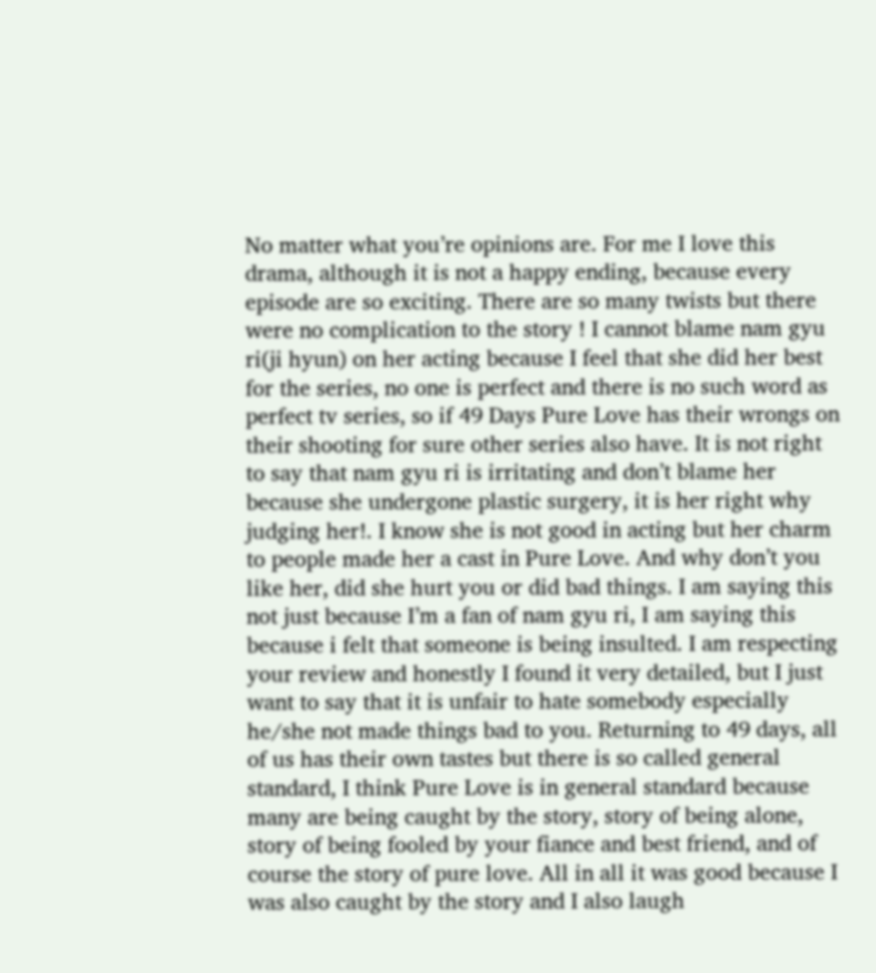No matter what you’re opinions are. For me I love this drama, although it is not a happy ending, because every episode are so exciting. There are so many twists but there were no complication to the story ! I cannot blame nam gyu ri(ji hyun) on her acting because I feel that she did her best for the series, no one is perfect and there is no such word as perfect tv series, so if 49 Days Pure Love has their wrongs on their shooting for sure other series also have. It is not right to say that nam gyu ri is irritating and don’t blame her because she undergone plastic surgery, it is her right why judging her!. I know she is not good in acting but her charm to people made her a cast in Pure Love. And why don’t you like her, did she hurt you or did bad things. I am saying this not just because I’m a fan of nam gyu ri, I am saying this because i felt that someone is being insulted. I am respecting your review and honestly I found it very detailed, but I just want to say that it is unfair to hate somebody especially he/she not made things bad to you. Returning to 49 days, all of us has their own tastes but there is so called general standard, I think Pure Love is in general standard because many are being caught by the story, story of being alone, story of being fooled by your fiance and best friend, and of course the story of pure love. All in all it was good because I was also caught by the story and I also laugh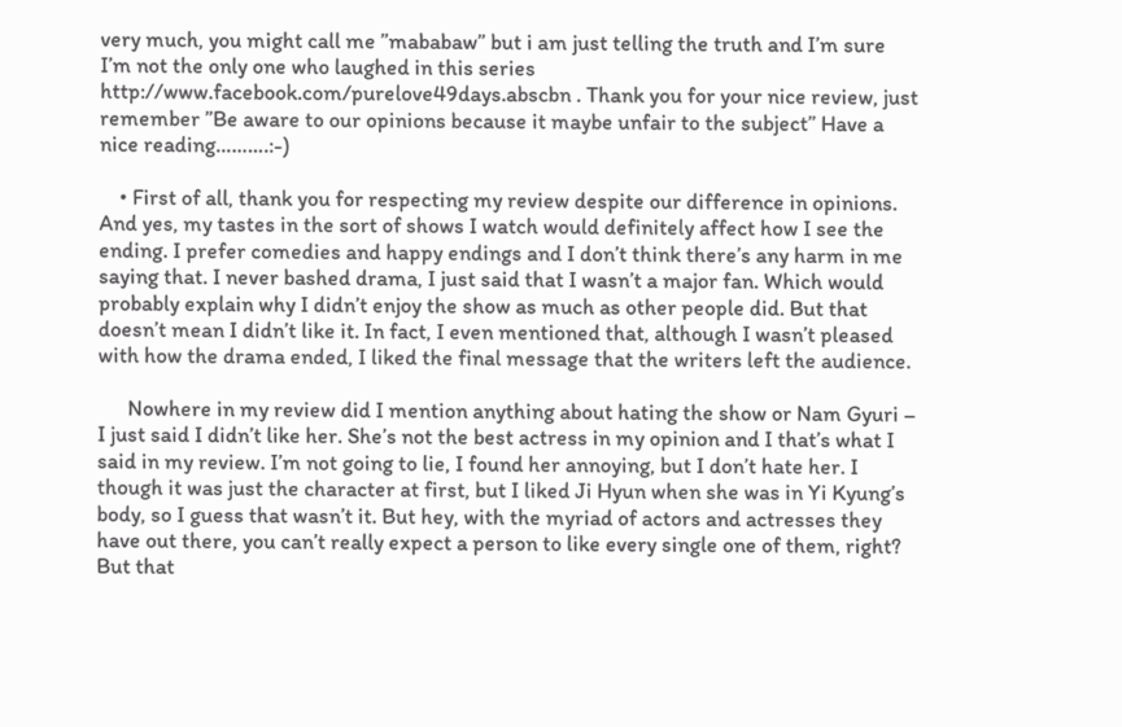very much, you might call me ”mababaw” but i am just telling the truth and I’m sure I’m not the only one who laughed in this series http://www.facebook.com/purelove49days.abscbn . Thank you for your nice review, just remember ”Be aware to our opinions because it maybe unfair to the subject” Have a nice reading……….:-)

    • First of all, thank you for respecting my review despite our difference in opinions. And yes, my tastes in the sort of shows I watch would definitely affect how I see the ending. I prefer comedies and happy endings and I don’t think there’s any harm in me saying that. I never bashed drama, I just said that I wasn’t a major fan. Which would probably explain why I didn’t enjoy the show as much as other people did. But that doesn’t mean I didn’t like it. In fact, I even mentioned that, although I wasn’t pleased with how the drama ended, I liked the final message that the writers left the audience.

      Nowhere in my review did I mention anything about hating the show or Nam Gyuri – I just said I didn’t like her. She’s not the best actress in my opinion and I that’s what I said in my review. I’m not going to lie, I found her annoying, but I don’t hate her. I though it was just the character at first, but I liked Ji Hyun when she was in Yi Kyung’s body, so I guess that wasn’t it. But hey, with the myriad of actors and actresses they have out there, you can’t really expect a person to like every single one of them, right? But that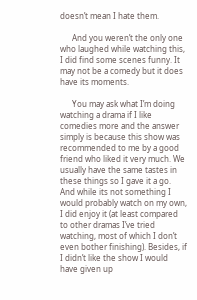doesn’t mean I hate them.

      And you weren’t the only one who laughed while watching this, I did find some scenes funny. It may not be a comedy but it does have its moments.

      You may ask what I’m doing watching a drama if I like comedies more and the answer simply is because this show was recommended to me by a good friend who liked it very much. We usually have the same tastes in these things so I gave it a go. And while its not something I would probably watch on my own, I did enjoy it (at least compared to other dramas I’ve tried watching, most of which I don’t even bother finishing). Besides, if I didn’t like the show I would have given up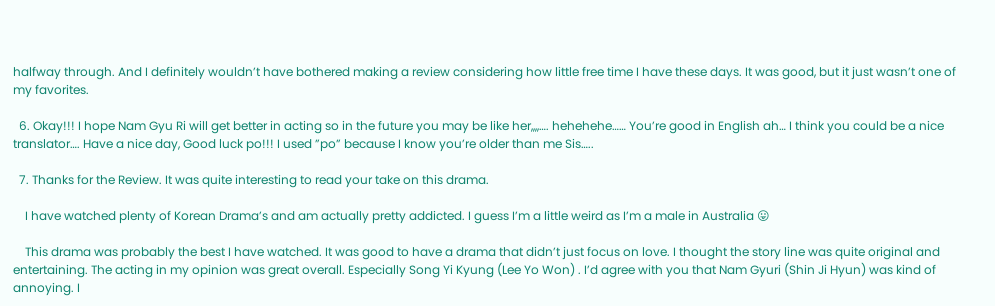halfway through. And I definitely wouldn’t have bothered making a review considering how little free time I have these days. It was good, but it just wasn’t one of my favorites.

  6. Okay!!! I hope Nam Gyu Ri will get better in acting so in the future you may be like her,,,,…. hehehehe…… You’re good in English ah… I think you could be a nice translator…. Have a nice day, Good luck po!!! I used ”po” because I know you’re older than me Sis…..

  7. Thanks for the Review. It was quite interesting to read your take on this drama.

    I have watched plenty of Korean Drama’s and am actually pretty addicted. I guess I’m a little weird as I’m a male in Australia 😛

    This drama was probably the best I have watched. It was good to have a drama that didn’t just focus on love. I thought the story line was quite original and entertaining. The acting in my opinion was great overall. Especially Song Yi Kyung (Lee Yo Won) . I’d agree with you that Nam Gyuri (Shin Ji Hyun) was kind of annoying. I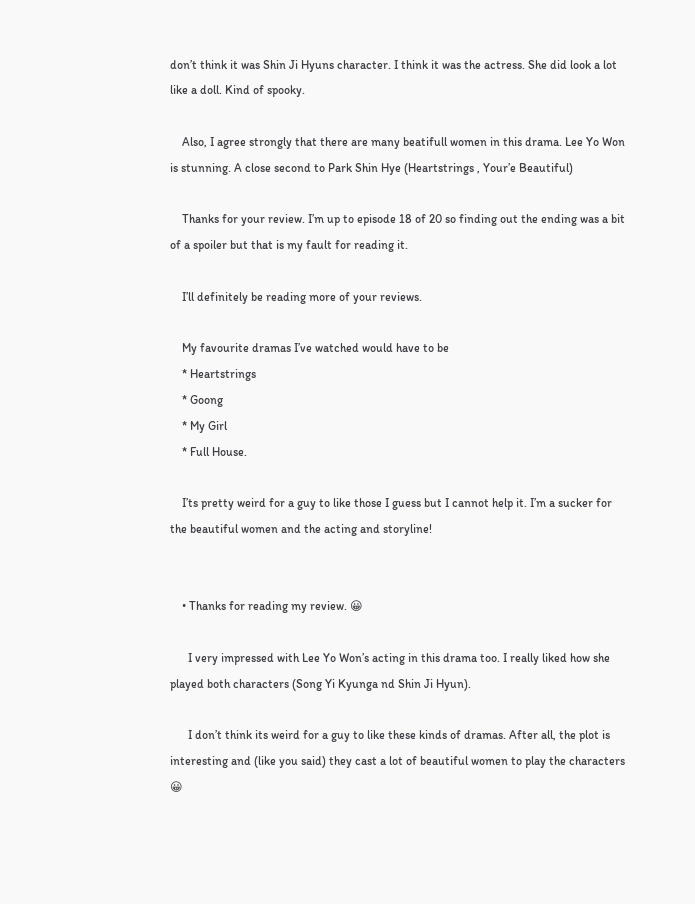don’t think it was Shin Ji Hyuns character. I think it was the actress. She did look a lot like a doll. Kind of spooky.

    Also, I agree strongly that there are many beatifull women in this drama. Lee Yo Won is stunning. A close second to Park Shin Hye (Heartstrings , Your’e Beautiful)

    Thanks for your review. I’m up to episode 18 of 20 so finding out the ending was a bit of a spoiler but that is my fault for reading it.

    I’ll definitely be reading more of your reviews.

    My favourite dramas I’ve watched would have to be
    * Heartstrings
    * Goong
    * My Girl
    * Full House.

    I’ts pretty weird for a guy to like those I guess but I cannot help it. I’m a sucker for the beautiful women and the acting and storyline!


    • Thanks for reading my review. 😀

      I very impressed with Lee Yo Won’s acting in this drama too. I really liked how she played both characters (Song Yi Kyunga nd Shin Ji Hyun).

      I don’t think its weird for a guy to like these kinds of dramas. After all, the plot is interesting and (like you said) they cast a lot of beautiful women to play the characters 😀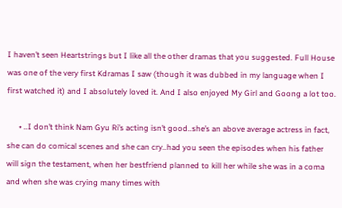I haven’t seen Heartstrings but I like all the other dramas that you suggested. Full House was one of the very first Kdramas I saw (though it was dubbed in my language when I first watched it) and I absolutely loved it. And I also enjoyed My Girl and Goong a lot too.

      • ..I don’t think Nam Gyu Ri’s acting isn’t good..she’s an above average actress in fact, she can do comical scenes and she can cry..had you seen the episodes when his father will sign the testament, when her bestfriend planned to kill her while she was in a coma and when she was crying many times with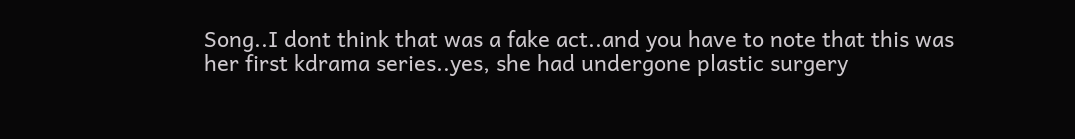Song..I dont think that was a fake act..and you have to note that this was her first kdrama series..yes, she had undergone plastic surgery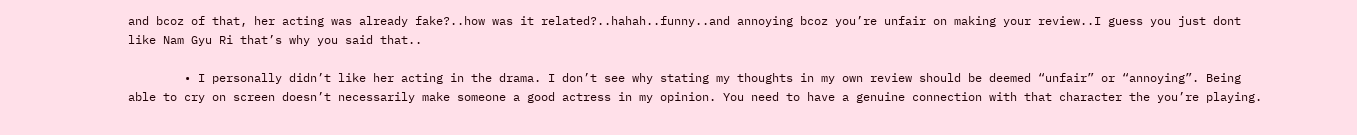and bcoz of that, her acting was already fake?..how was it related?..hahah..funny..and annoying bcoz you’re unfair on making your review..I guess you just dont like Nam Gyu Ri that’s why you said that..

        • I personally didn’t like her acting in the drama. I don’t see why stating my thoughts in my own review should be deemed “unfair” or “annoying”. Being able to cry on screen doesn’t necessarily make someone a good actress in my opinion. You need to have a genuine connection with that character the you’re playing.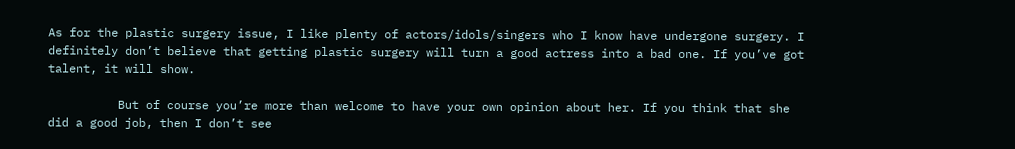As for the plastic surgery issue, I like plenty of actors/idols/singers who I know have undergone surgery. I definitely don’t believe that getting plastic surgery will turn a good actress into a bad one. If you’ve got talent, it will show.

          But of course you’re more than welcome to have your own opinion about her. If you think that she did a good job, then I don’t see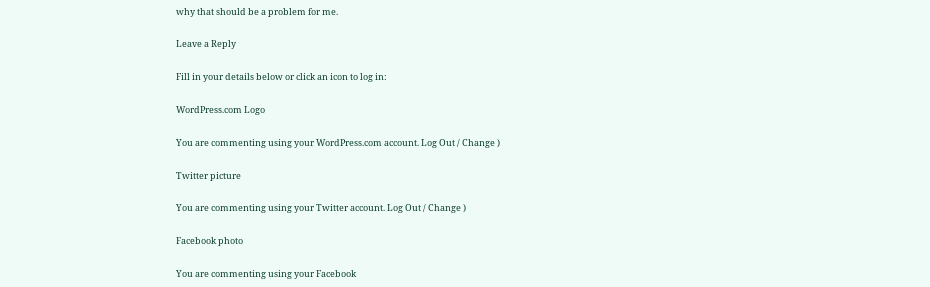why that should be a problem for me.

Leave a Reply

Fill in your details below or click an icon to log in:

WordPress.com Logo

You are commenting using your WordPress.com account. Log Out / Change )

Twitter picture

You are commenting using your Twitter account. Log Out / Change )

Facebook photo

You are commenting using your Facebook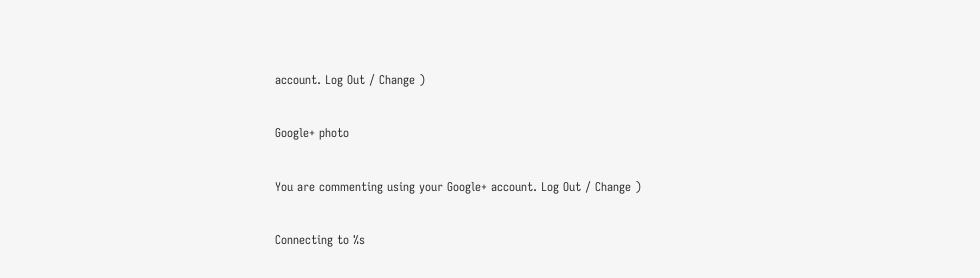account. Log Out / Change )

Google+ photo

You are commenting using your Google+ account. Log Out / Change )

Connecting to %s